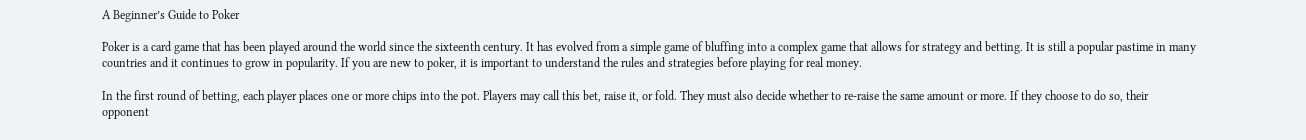A Beginner’s Guide to Poker

Poker is a card game that has been played around the world since the sixteenth century. It has evolved from a simple game of bluffing into a complex game that allows for strategy and betting. It is still a popular pastime in many countries and it continues to grow in popularity. If you are new to poker, it is important to understand the rules and strategies before playing for real money.

In the first round of betting, each player places one or more chips into the pot. Players may call this bet, raise it, or fold. They must also decide whether to re-raise the same amount or more. If they choose to do so, their opponent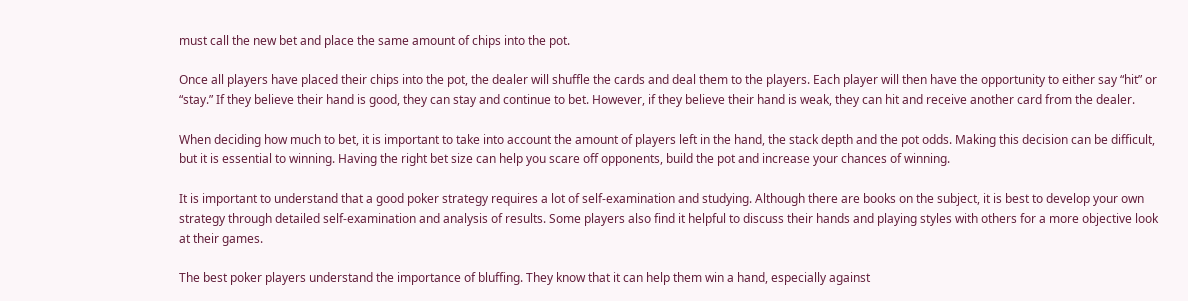must call the new bet and place the same amount of chips into the pot.

Once all players have placed their chips into the pot, the dealer will shuffle the cards and deal them to the players. Each player will then have the opportunity to either say “hit” or “stay.” If they believe their hand is good, they can stay and continue to bet. However, if they believe their hand is weak, they can hit and receive another card from the dealer.

When deciding how much to bet, it is important to take into account the amount of players left in the hand, the stack depth and the pot odds. Making this decision can be difficult, but it is essential to winning. Having the right bet size can help you scare off opponents, build the pot and increase your chances of winning.

It is important to understand that a good poker strategy requires a lot of self-examination and studying. Although there are books on the subject, it is best to develop your own strategy through detailed self-examination and analysis of results. Some players also find it helpful to discuss their hands and playing styles with others for a more objective look at their games.

The best poker players understand the importance of bluffing. They know that it can help them win a hand, especially against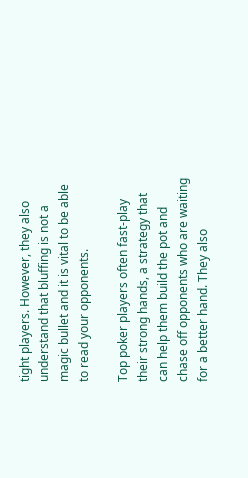tight players. However, they also understand that bluffing is not a magic bullet and it is vital to be able to read your opponents.

Top poker players often fast-play their strong hands, a strategy that can help them build the pot and chase off opponents who are waiting for a better hand. They also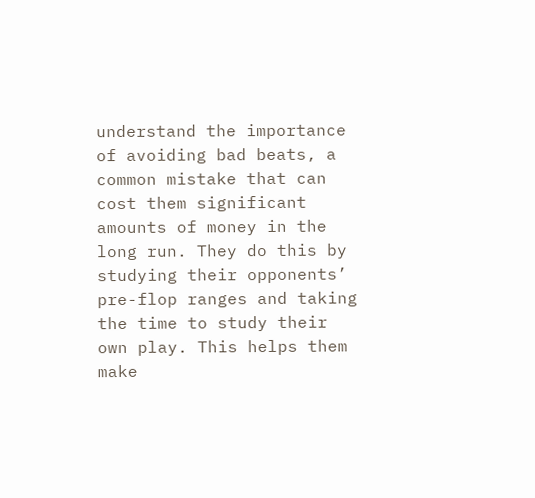understand the importance of avoiding bad beats, a common mistake that can cost them significant amounts of money in the long run. They do this by studying their opponents’ pre-flop ranges and taking the time to study their own play. This helps them make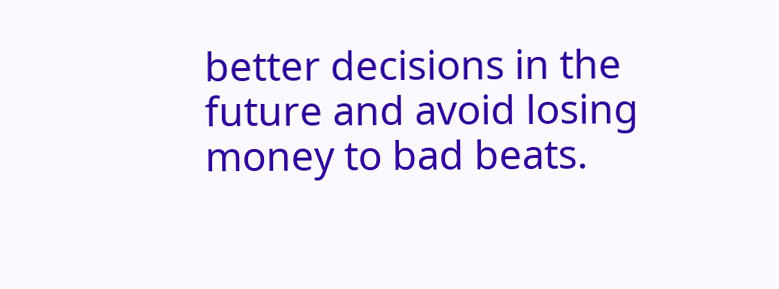better decisions in the future and avoid losing money to bad beats.